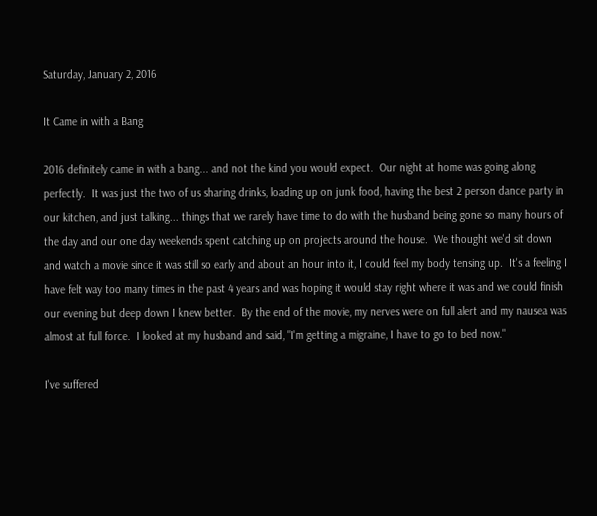Saturday, January 2, 2016

It Came in with a Bang

2016 definitely came in with a bang... and not the kind you would expect.  Our night at home was going along perfectly.  It was just the two of us sharing drinks, loading up on junk food, having the best 2 person dance party in our kitchen, and just talking... things that we rarely have time to do with the husband being gone so many hours of the day and our one day weekends spent catching up on projects around the house.  We thought we'd sit down and watch a movie since it was still so early and about an hour into it, I could feel my body tensing up.  It's a feeling I have felt way too many times in the past 4 years and was hoping it would stay right where it was and we could finish our evening but deep down I knew better.  By the end of the movie, my nerves were on full alert and my nausea was almost at full force.  I looked at my husband and said, "I'm getting a migraine, I have to go to bed now."

I've suffered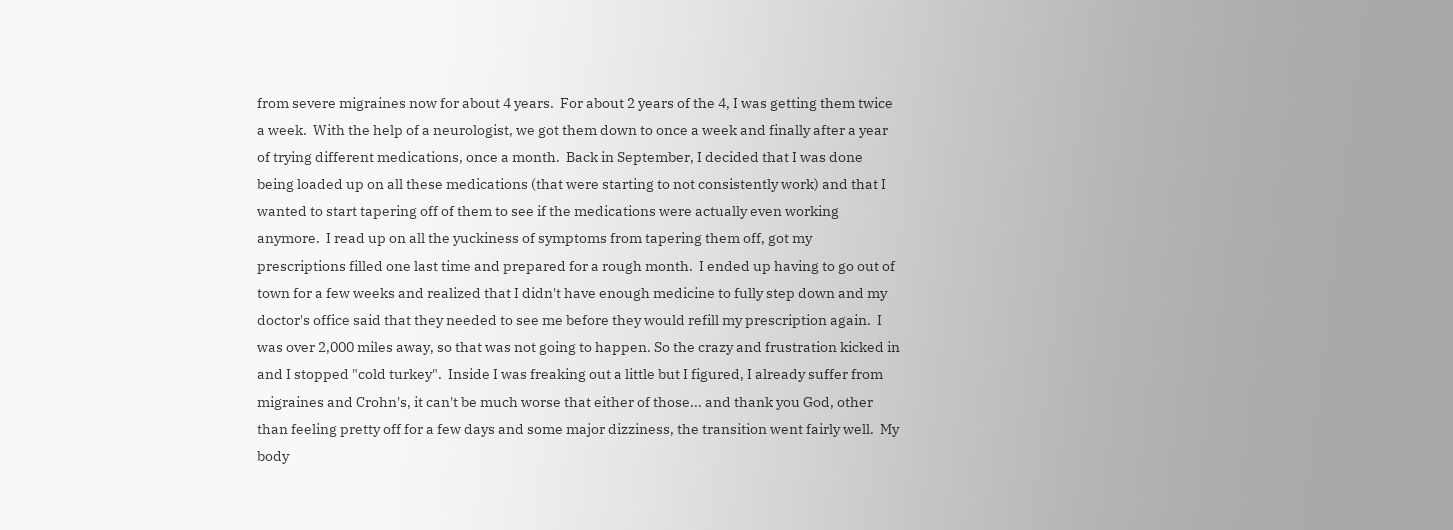from severe migraines now for about 4 years.  For about 2 years of the 4, I was getting them twice a week.  With the help of a neurologist, we got them down to once a week and finally after a year of trying different medications, once a month.  Back in September, I decided that I was done being loaded up on all these medications (that were starting to not consistently work) and that I wanted to start tapering off of them to see if the medications were actually even working anymore.  I read up on all the yuckiness of symptoms from tapering them off, got my prescriptions filled one last time and prepared for a rough month.  I ended up having to go out of town for a few weeks and realized that I didn't have enough medicine to fully step down and my doctor's office said that they needed to see me before they would refill my prescription again.  I was over 2,000 miles away, so that was not going to happen. So the crazy and frustration kicked in and I stopped "cold turkey".  Inside I was freaking out a little but I figured, I already suffer from migraines and Crohn's, it can't be much worse that either of those... and thank you God, other than feeling pretty off for a few days and some major dizziness, the transition went fairly well.  My body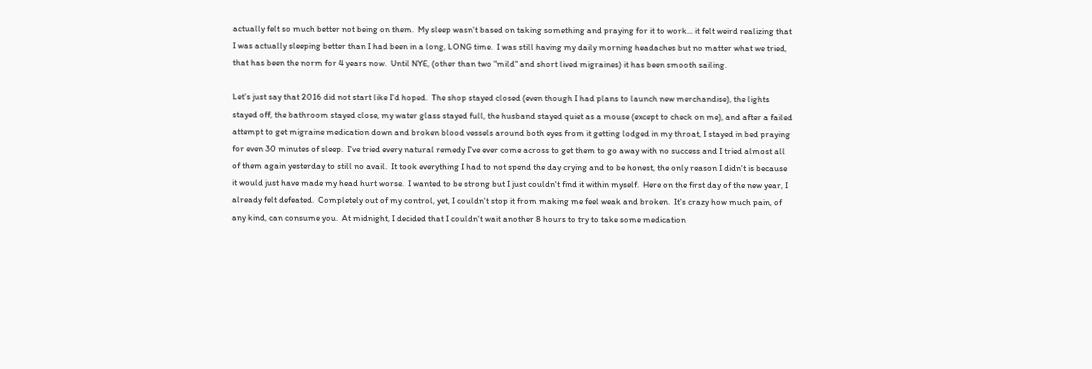actually felt so much better not being on them.  My sleep wasn't based on taking something and praying for it to work... it felt weird realizing that I was actually sleeping better than I had been in a long, LONG time.  I was still having my daily morning headaches but no matter what we tried, that has been the norm for 4 years now.  Until NYE, (other than two "mild" and short lived migraines) it has been smooth sailing.

Let's just say that 2016 did not start like I'd hoped.  The shop stayed closed (even though I had plans to launch new merchandise), the lights stayed off, the bathroom stayed close, my water glass stayed full, the husband stayed quiet as a mouse (except to check on me), and after a failed attempt to get migraine medication down and broken blood vessels around both eyes from it getting lodged in my throat, I stayed in bed praying for even 30 minutes of sleep.  I've tried every natural remedy I've ever come across to get them to go away with no success and I tried almost all of them again yesterday to still no avail.  It took everything I had to not spend the day crying and to be honest, the only reason I didn't is because it would just have made my head hurt worse.  I wanted to be strong but I just couldn't find it within myself.  Here on the first day of the new year, I already felt defeated.  Completely out of my control, yet, I couldn't stop it from making me feel weak and broken.  It's crazy how much pain, of any kind, can consume you.  At midnight, I decided that I couldn't wait another 8 hours to try to take some medication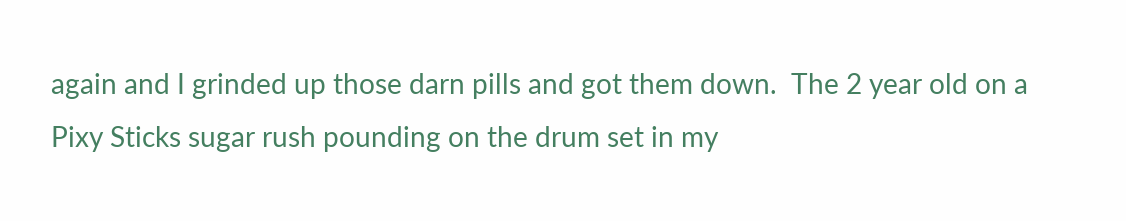again and I grinded up those darn pills and got them down.  The 2 year old on a Pixy Sticks sugar rush pounding on the drum set in my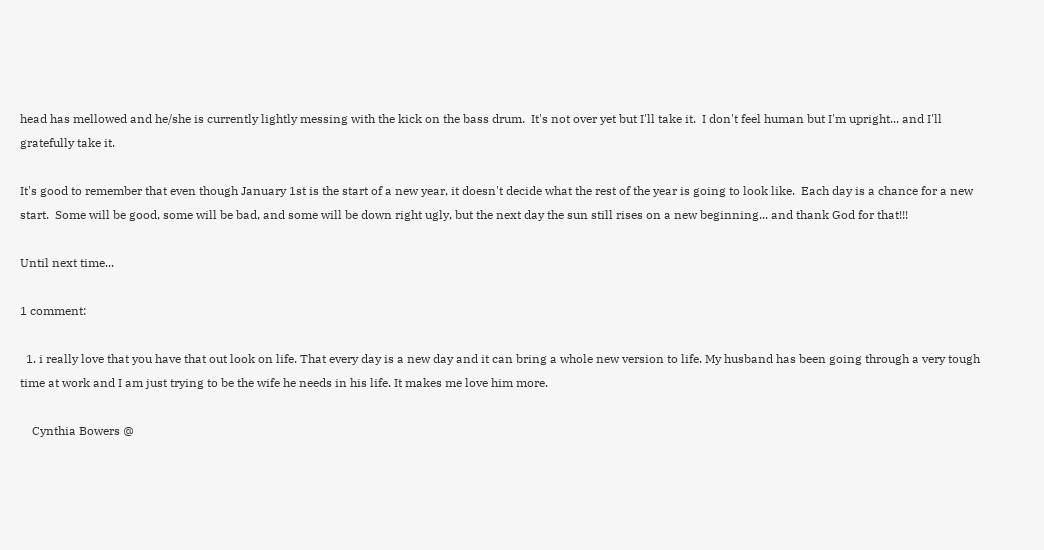head has mellowed and he/she is currently lightly messing with the kick on the bass drum.  It's not over yet but I'll take it.  I don't feel human but I'm upright... and I'll gratefully take it.

It's good to remember that even though January 1st is the start of a new year, it doesn't decide what the rest of the year is going to look like.  Each day is a chance for a new start.  Some will be good, some will be bad, and some will be down right ugly, but the next day the sun still rises on a new beginning... and thank God for that!!!

Until next time...

1 comment:

  1. i really love that you have that out look on life. That every day is a new day and it can bring a whole new version to life. My husband has been going through a very tough time at work and I am just trying to be the wife he needs in his life. It makes me love him more.

    Cynthia Bowers @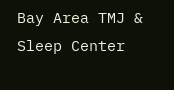Bay Area TMJ & Sleep Center